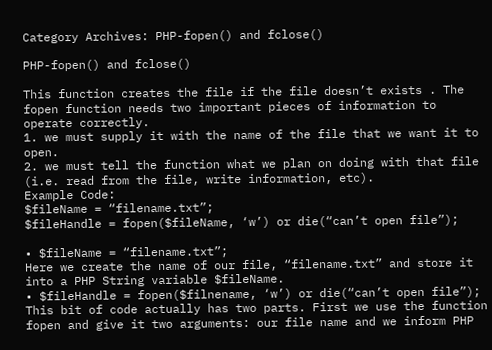Category Archives: PHP-fopen() and fclose()

PHP-fopen() and fclose()

This function creates the file if the file doesn’t exists . The fopen function needs two important pieces of information to operate correctly.
1. we must supply it with the name of the file that we want it to open.
2. we must tell the function what we plan on doing with that file (i.e. read from the file, write information, etc).
Example Code:
$fileName = “filename.txt”;
$fileHandle = fopen($fileName, ‘w’) or die(“can’t open file”);

• $fileName = “filename.txt”;
Here we create the name of our file, “filename.txt” and store it into a PHP String variable $fileName.
• $fileHandle = fopen($filnename, ‘w’) or die(“can’t open file”);
This bit of code actually has two parts. First we use the function fopen and give it two arguments: our file name and we inform PHP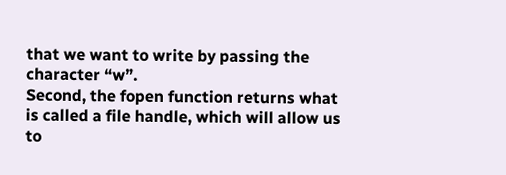that we want to write by passing the character “w”.
Second, the fopen function returns what is called a file handle, which will allow us to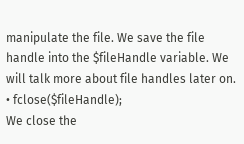manipulate the file. We save the file handle into the $fileHandle variable. We will talk more about file handles later on.
• fclose($fileHandle);
We close the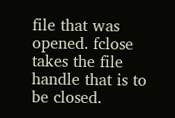file that was opened. fclose takes the file handle that is to be closed.